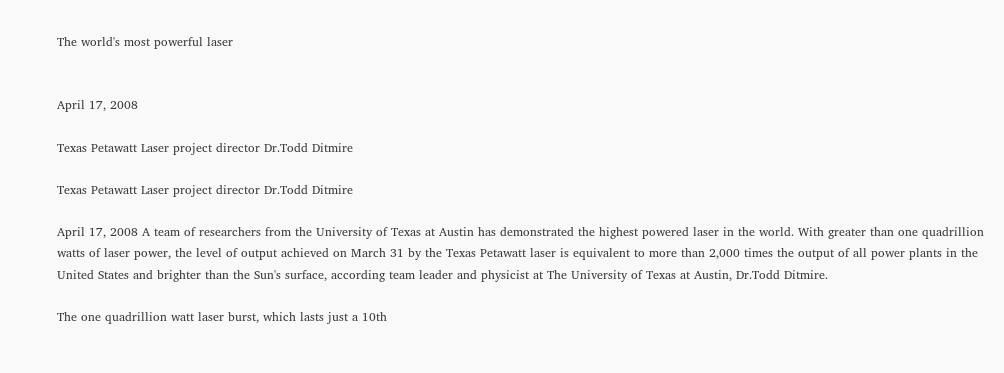The world's most powerful laser


April 17, 2008

Texas Petawatt Laser project director Dr.Todd Ditmire

Texas Petawatt Laser project director Dr.Todd Ditmire

April 17, 2008 A team of researchers from the University of Texas at Austin has demonstrated the highest powered laser in the world. With greater than one quadrillion watts of laser power, the level of output achieved on March 31 by the Texas Petawatt laser is equivalent to more than 2,000 times the output of all power plants in the United States and brighter than the Sun's surface, according team leader and physicist at The University of Texas at Austin, Dr.Todd Ditmire.

The one quadrillion watt laser burst, which lasts just a 10th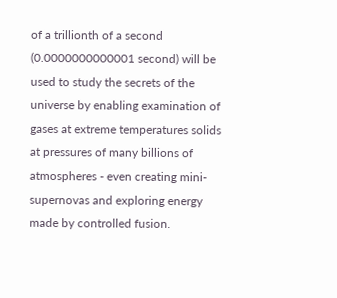of a trillionth of a second (0.0000000000001 second) will be used to study the secrets of the universe by enabling examination of gases at extreme temperatures solids at pressures of many billions of atmospheres - even creating mini-supernovas and exploring energy made by controlled fusion.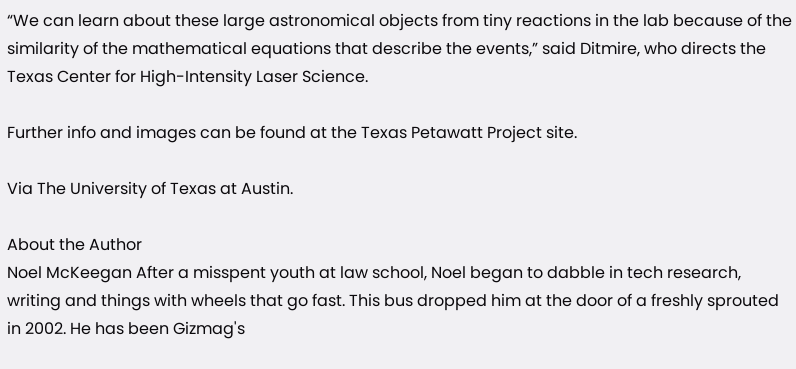“We can learn about these large astronomical objects from tiny reactions in the lab because of the similarity of the mathematical equations that describe the events,” said Ditmire, who directs the Texas Center for High-Intensity Laser Science.

Further info and images can be found at the Texas Petawatt Project site.

Via The University of Texas at Austin.

About the Author
Noel McKeegan After a misspent youth at law school, Noel began to dabble in tech research, writing and things with wheels that go fast. This bus dropped him at the door of a freshly sprouted in 2002. He has been Gizmag's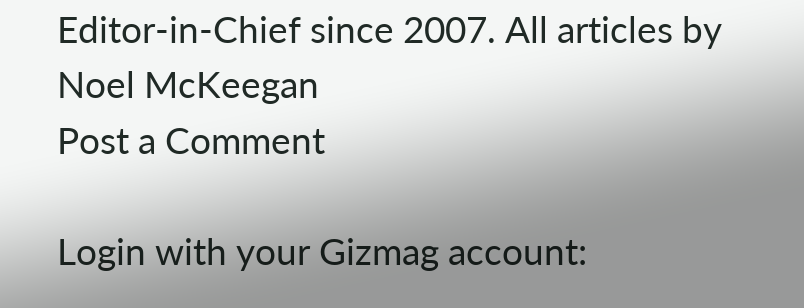Editor-in-Chief since 2007. All articles by Noel McKeegan
Post a Comment

Login with your Gizmag account: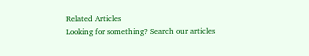Related Articles
Looking for something? Search our articles